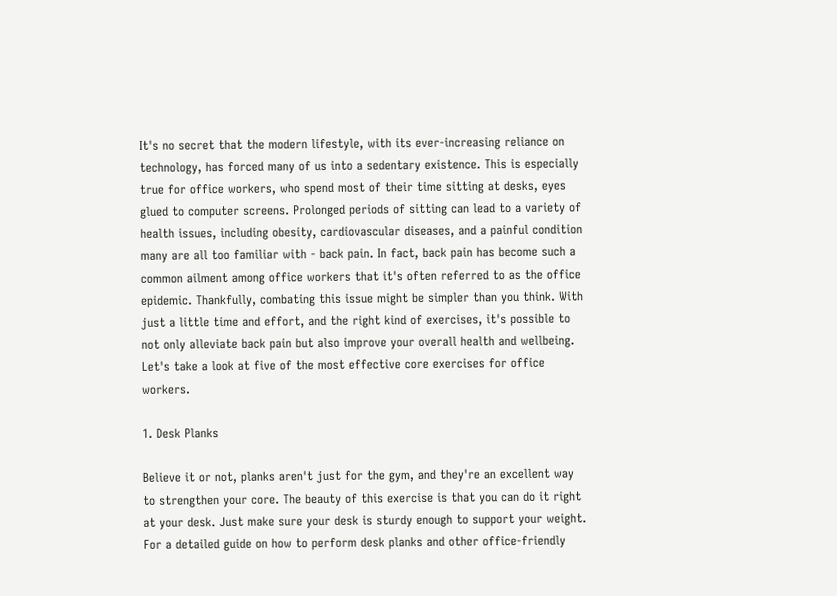It's no secret that the modern lifestyle, with its ever-increasing reliance on technology, has forced many of us into a sedentary existence. This is especially true for office workers, who spend most of their time sitting at desks, eyes glued to computer screens. Prolonged periods of sitting can lead to a variety of health issues, including obesity, cardiovascular diseases, and a painful condition many are all too familiar with - back pain. In fact, back pain has become such a common ailment among office workers that it's often referred to as the office epidemic. Thankfully, combating this issue might be simpler than you think. With just a little time and effort, and the right kind of exercises, it's possible to not only alleviate back pain but also improve your overall health and wellbeing. Let's take a look at five of the most effective core exercises for office workers.

1. Desk Planks

Believe it or not, planks aren't just for the gym, and they're an excellent way to strengthen your core. The beauty of this exercise is that you can do it right at your desk. Just make sure your desk is sturdy enough to support your weight. For a detailed guide on how to perform desk planks and other office-friendly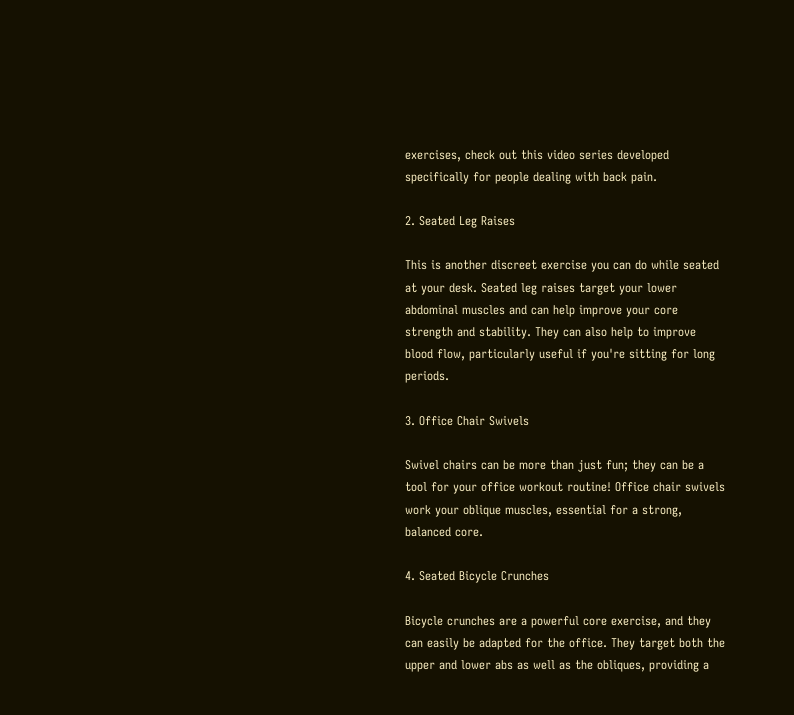exercises, check out this video series developed specifically for people dealing with back pain.

2. Seated Leg Raises

This is another discreet exercise you can do while seated at your desk. Seated leg raises target your lower abdominal muscles and can help improve your core strength and stability. They can also help to improve blood flow, particularly useful if you're sitting for long periods.

3. Office Chair Swivels

Swivel chairs can be more than just fun; they can be a tool for your office workout routine! Office chair swivels work your oblique muscles, essential for a strong, balanced core.

4. Seated Bicycle Crunches

Bicycle crunches are a powerful core exercise, and they can easily be adapted for the office. They target both the upper and lower abs as well as the obliques, providing a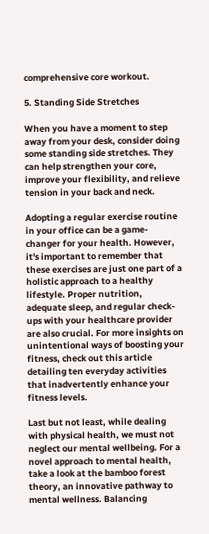comprehensive core workout.

5. Standing Side Stretches

When you have a moment to step away from your desk, consider doing some standing side stretches. They can help strengthen your core, improve your flexibility, and relieve tension in your back and neck.

Adopting a regular exercise routine in your office can be a game-changer for your health. However, it's important to remember that these exercises are just one part of a holistic approach to a healthy lifestyle. Proper nutrition, adequate sleep, and regular check-ups with your healthcare provider are also crucial. For more insights on unintentional ways of boosting your fitness, check out this article detailing ten everyday activities that inadvertently enhance your fitness levels.

Last but not least, while dealing with physical health, we must not neglect our mental wellbeing. For a novel approach to mental health, take a look at the bamboo forest theory, an innovative pathway to mental wellness. Balancing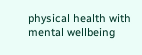physical health with mental wellbeing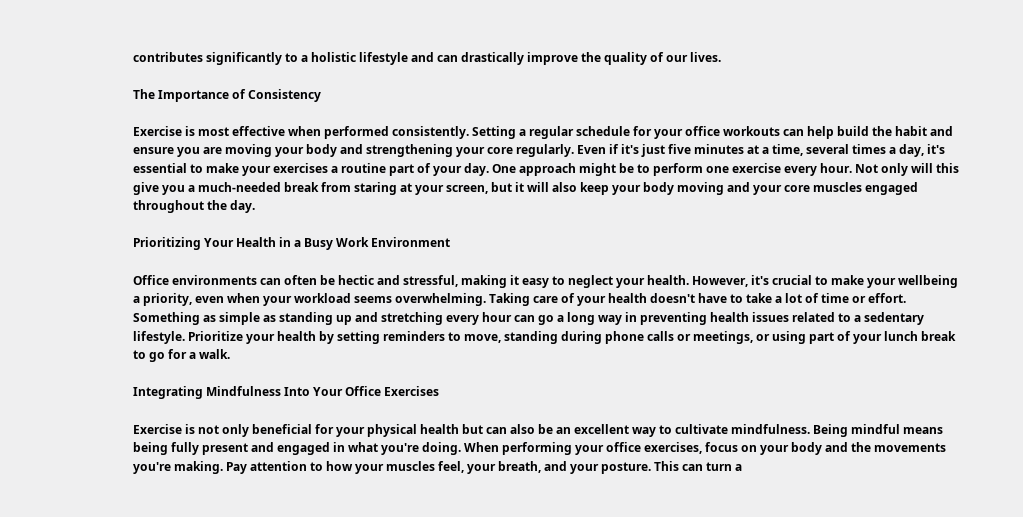contributes significantly to a holistic lifestyle and can drastically improve the quality of our lives.

The Importance of Consistency

Exercise is most effective when performed consistently. Setting a regular schedule for your office workouts can help build the habit and ensure you are moving your body and strengthening your core regularly. Even if it's just five minutes at a time, several times a day, it's essential to make your exercises a routine part of your day. One approach might be to perform one exercise every hour. Not only will this give you a much-needed break from staring at your screen, but it will also keep your body moving and your core muscles engaged throughout the day.

Prioritizing Your Health in a Busy Work Environment

Office environments can often be hectic and stressful, making it easy to neglect your health. However, it's crucial to make your wellbeing a priority, even when your workload seems overwhelming. Taking care of your health doesn't have to take a lot of time or effort. Something as simple as standing up and stretching every hour can go a long way in preventing health issues related to a sedentary lifestyle. Prioritize your health by setting reminders to move, standing during phone calls or meetings, or using part of your lunch break to go for a walk.

Integrating Mindfulness Into Your Office Exercises

Exercise is not only beneficial for your physical health but can also be an excellent way to cultivate mindfulness. Being mindful means being fully present and engaged in what you're doing. When performing your office exercises, focus on your body and the movements you're making. Pay attention to how your muscles feel, your breath, and your posture. This can turn a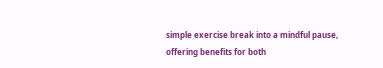simple exercise break into a mindful pause, offering benefits for both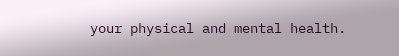your physical and mental health.